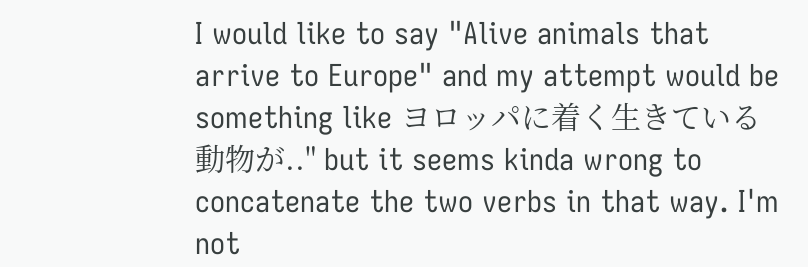I would like to say "Alive animals that arrive to Europe" and my attempt would be something like ヨロッパに着く生きている動物が.." but it seems kinda wrong to concatenate the two verbs in that way. I'm not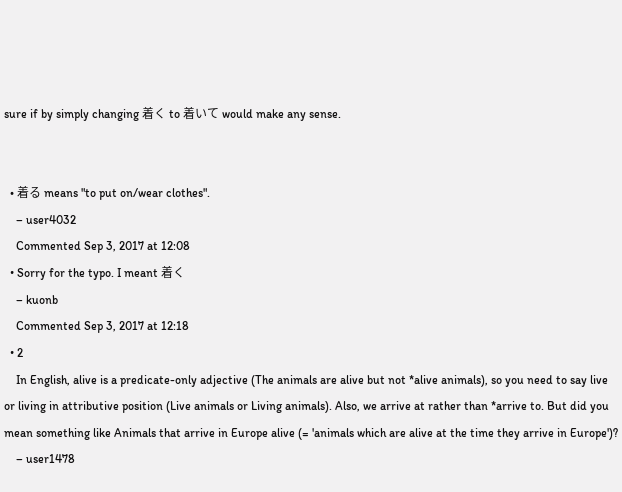sure if by simply changing 着く to 着いて would make any sense.


  • 着る means "to put on/wear clothes".
    – user4032
    Commented Sep 3, 2017 at 12:08
  • Sorry for the typo. I meant 着く
    – kuonb
    Commented Sep 3, 2017 at 12:18
  • 2
    In English, alive is a predicate-only adjective (The animals are alive but not *alive animals), so you need to say live or living in attributive position (Live animals or Living animals). Also, we arrive at rather than *arrive to. But did you mean something like Animals that arrive in Europe alive (= 'animals which are alive at the time they arrive in Europe')?
    – user1478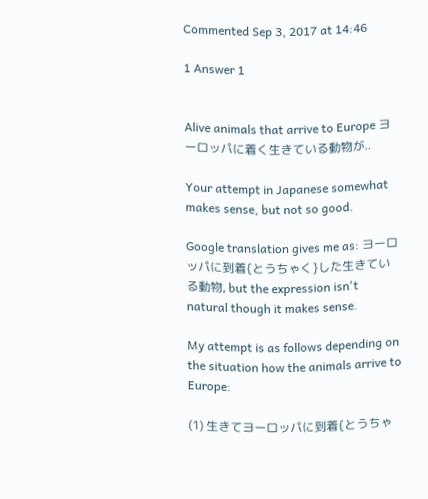Commented Sep 3, 2017 at 14:46

1 Answer 1


Alive animals that arrive to Europe ヨーロッパに着く生きている動物が..

Your attempt in Japanese somewhat makes sense, but not so good.

Google translation gives me as: ヨーロッパに到着{とうちゃく}した生きている動物, but the expression isn't natural though it makes sense.

My attempt is as follows depending on the situation how the animals arrive to Europe:

(1) 生きてヨーロッパに到着{とうちゃ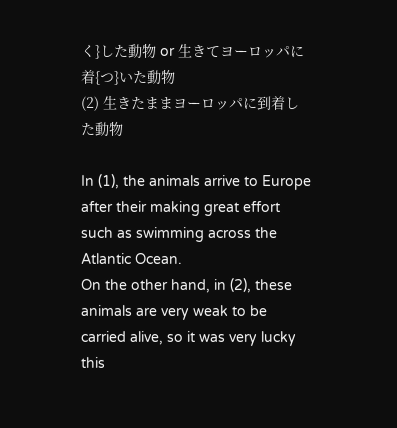く}した動物 or 生きてヨーロッパに着{つ}いた動物
(2) 生きたままヨーロッパに到着した動物

In (1), the animals arrive to Europe after their making great effort such as swimming across the Atlantic Ocean.
On the other hand, in (2), these animals are very weak to be carried alive, so it was very lucky this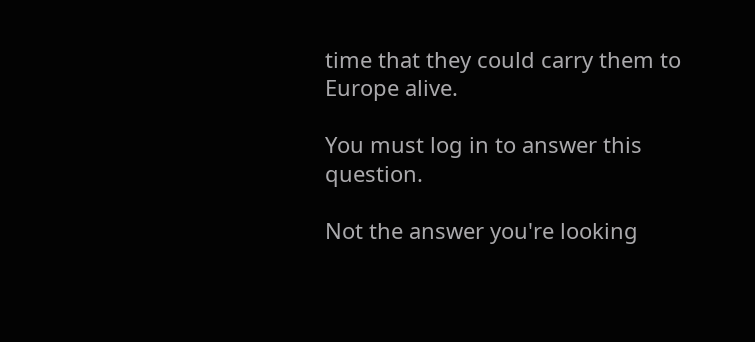time that they could carry them to Europe alive.

You must log in to answer this question.

Not the answer you're looking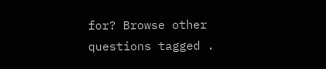for? Browse other questions tagged .